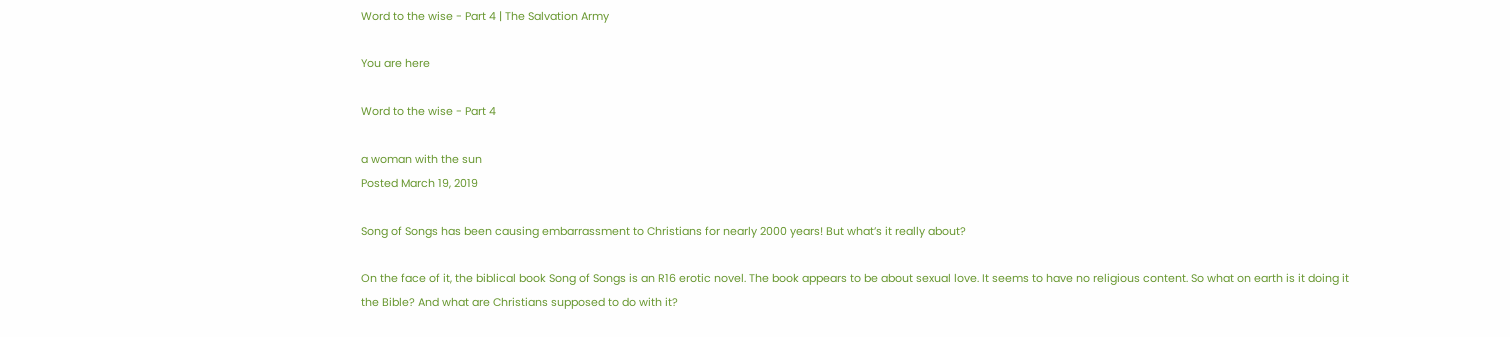Word to the wise - Part 4 | The Salvation Army

You are here

Word to the wise - Part 4

a woman with the sun
Posted March 19, 2019

Song of Songs has been causing embarrassment to Christians for nearly 2000 years! But what’s it really about?

On the face of it, the biblical book Song of Songs is an R16 erotic novel. The book appears to be about sexual love. It seems to have no religious content. So what on earth is it doing it the Bible? And what are Christians supposed to do with it?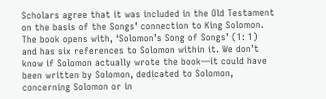Scholars agree that it was included in the Old Testament on the basis of the Songs’ connection to King Solomon. The book opens with, ‘Solomon’s Song of Songs’ (1: 1) and has six references to Solomon within it. We don’t know if Solomon actually wrote the book—it could have been written by Solomon, dedicated to Solomon, concerning Solomon or in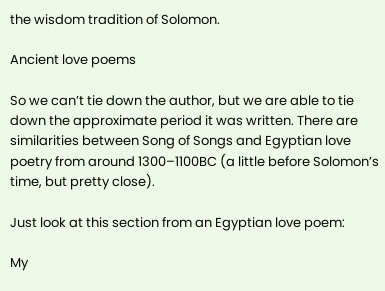the wisdom tradition of Solomon.

Ancient love poems

So we can’t tie down the author, but we are able to tie down the approximate period it was written. There are similarities between Song of Songs and Egyptian love poetry from around 1300–1100BC (a little before Solomon’s time, but pretty close).

Just look at this section from an Egyptian love poem:

My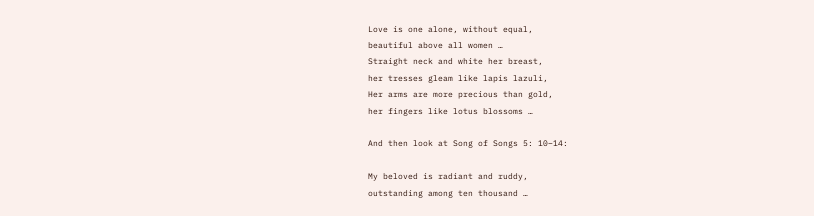Love is one alone, without equal,
beautiful above all women …
Straight neck and white her breast,
her tresses gleam like lapis lazuli,
Her arms are more precious than gold,
her fingers like lotus blossoms …

And then look at Song of Songs 5: 10–14:

My beloved is radiant and ruddy,
outstanding among ten thousand …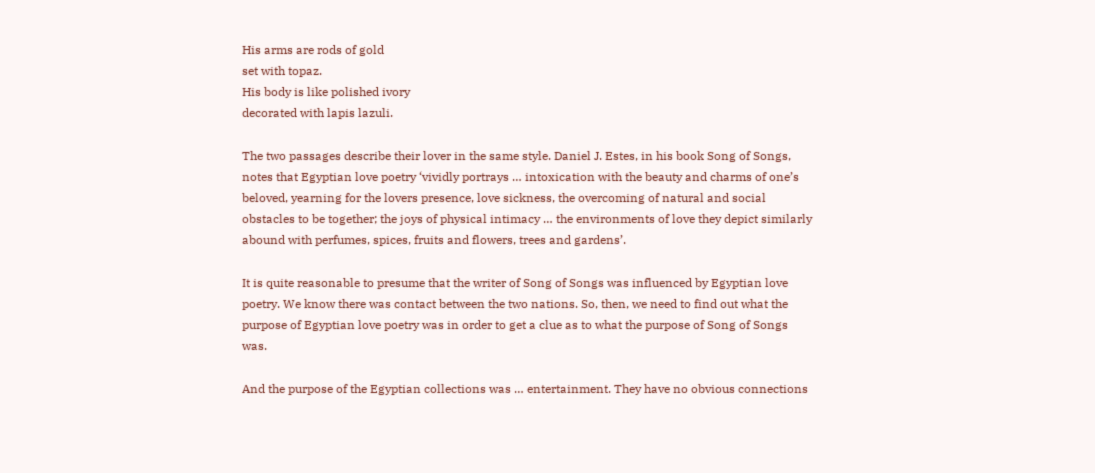His arms are rods of gold
set with topaz.
His body is like polished ivory
decorated with lapis lazuli.

The two passages describe their lover in the same style. Daniel J. Estes, in his book Song of Songs, notes that Egyptian love poetry ‘vividly portrays … intoxication with the beauty and charms of one’s beloved, yearning for the lovers presence, love sickness, the overcoming of natural and social obstacles to be together; the joys of physical intimacy … the environments of love they depict similarly abound with perfumes, spices, fruits and flowers, trees and gardens’.

It is quite reasonable to presume that the writer of Song of Songs was influenced by Egyptian love poetry. We know there was contact between the two nations. So, then, we need to find out what the purpose of Egyptian love poetry was in order to get a clue as to what the purpose of Song of Songs was.

And the purpose of the Egyptian collections was … entertainment. They have no obvious connections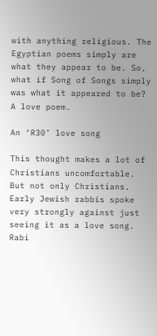with anything religious. The Egyptian poems simply are what they appear to be. So, what if Song of Songs simply was what it appeared to be? A love poem.

An ‘R30’ love song

This thought makes a lot of Christians uncomfortable. But not only Christians. Early Jewish rabbis spoke very strongly against just seeing it as a love song. Rabi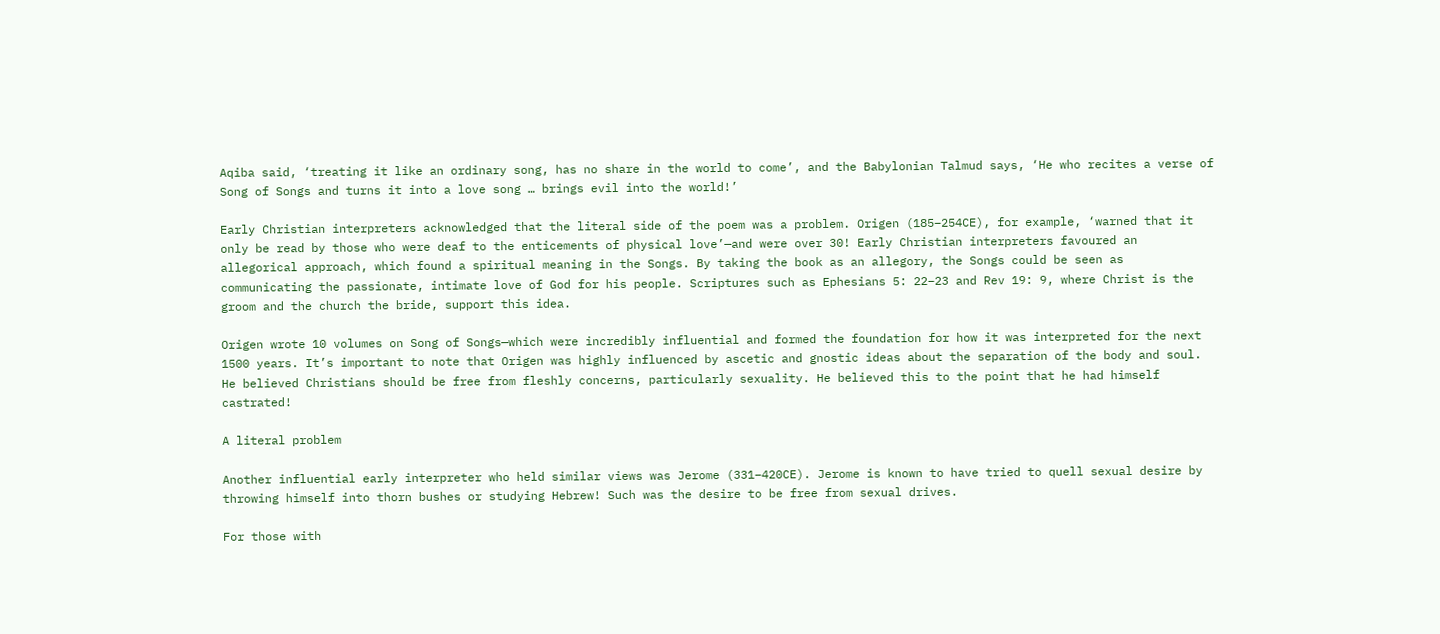Aqiba said, ‘treating it like an ordinary song, has no share in the world to come’, and the Babylonian Talmud says, ‘He who recites a verse of Song of Songs and turns it into a love song … brings evil into the world!’

Early Christian interpreters acknowledged that the literal side of the poem was a problem. Origen (185–254CE), for example, ‘warned that it only be read by those who were deaf to the enticements of physical love’—and were over 30! Early Christian interpreters favoured an allegorical approach, which found a spiritual meaning in the Songs. By taking the book as an allegory, the Songs could be seen as communicating the passionate, intimate love of God for his people. Scriptures such as Ephesians 5: 22–23 and Rev 19: 9, where Christ is the groom and the church the bride, support this idea.

Origen wrote 10 volumes on Song of Songs—which were incredibly influential and formed the foundation for how it was interpreted for the next 1500 years. It’s important to note that Origen was highly influenced by ascetic and gnostic ideas about the separation of the body and soul. He believed Christians should be free from fleshly concerns, particularly sexuality. He believed this to the point that he had himself castrated!

A literal problem

Another influential early interpreter who held similar views was Jerome (331–420CE). Jerome is known to have tried to quell sexual desire by throwing himself into thorn bushes or studying Hebrew! Such was the desire to be free from sexual drives.

For those with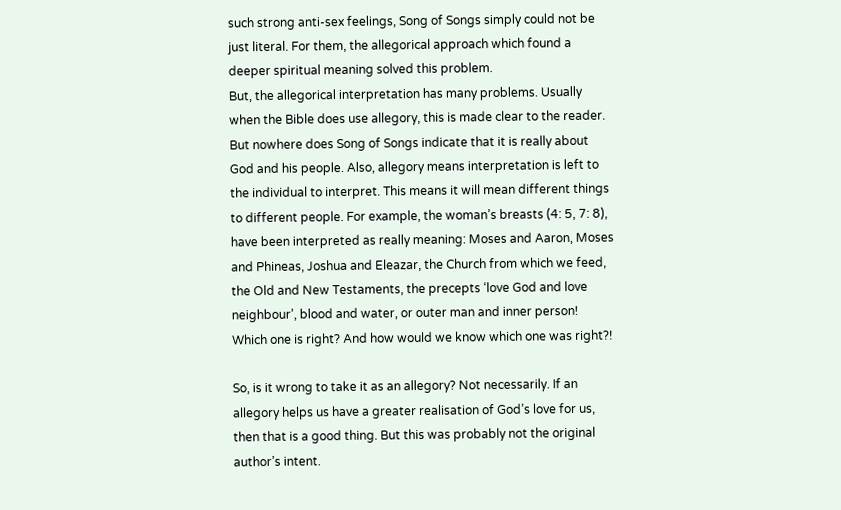such strong anti-sex feelings, Song of Songs simply could not be just literal. For them, the allegorical approach which found a deeper spiritual meaning solved this problem.
But, the allegorical interpretation has many problems. Usually when the Bible does use allegory, this is made clear to the reader. But nowhere does Song of Songs indicate that it is really about God and his people. Also, allegory means interpretation is left to the individual to interpret. This means it will mean different things to different people. For example, the woman’s breasts (4: 5, 7: 8), have been interpreted as really meaning: Moses and Aaron, Moses and Phineas, Joshua and Eleazar, the Church from which we feed, the Old and New Testaments, the precepts ‘love God and love neighbour’, blood and water, or outer man and inner person! Which one is right? And how would we know which one was right?!

So, is it wrong to take it as an allegory? Not necessarily. If an allegory helps us have a greater realisation of God’s love for us, then that is a good thing. But this was probably not the original author’s intent.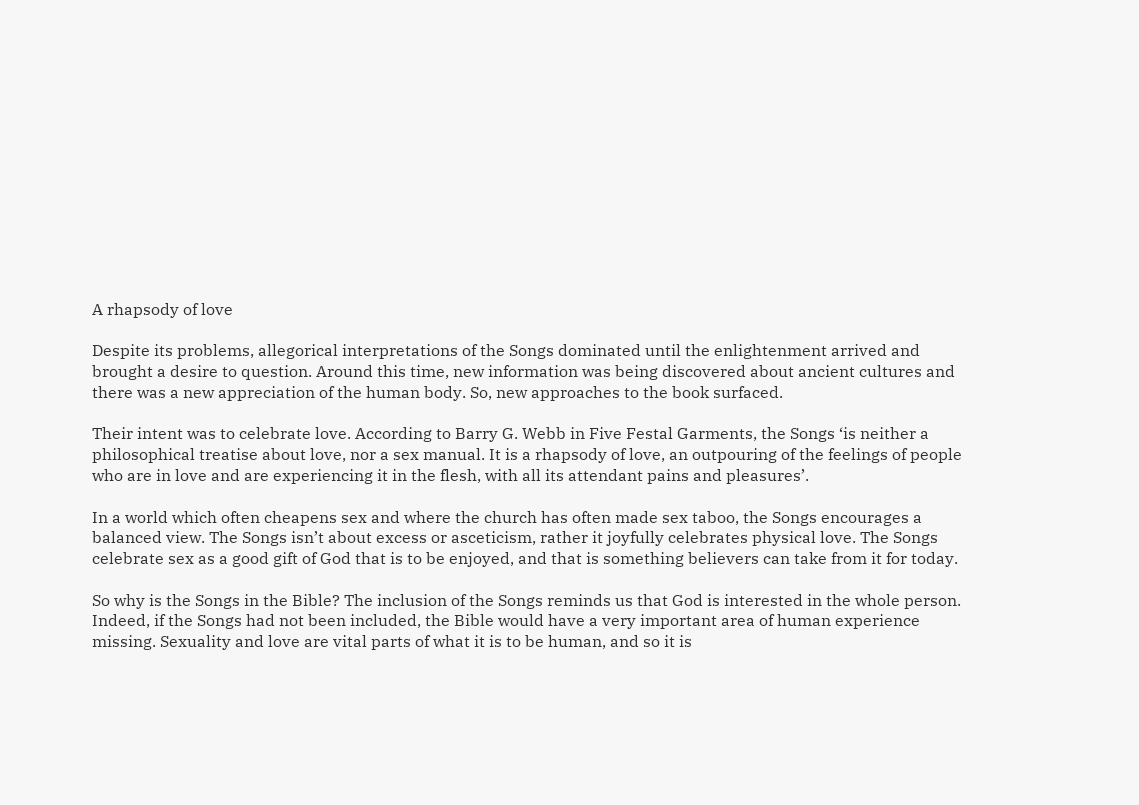A rhapsody of love

Despite its problems, allegorical interpretations of the Songs dominated until the enlightenment arrived and brought a desire to question. Around this time, new information was being discovered about ancient cultures and there was a new appreciation of the human body. So, new approaches to the book surfaced.

Their intent was to celebrate love. According to Barry G. Webb in Five Festal Garments, the Songs ‘is neither a philosophical treatise about love, nor a sex manual. It is a rhapsody of love, an outpouring of the feelings of people who are in love and are experiencing it in the flesh, with all its attendant pains and pleasures’.

In a world which often cheapens sex and where the church has often made sex taboo, the Songs encourages a balanced view. The Songs isn’t about excess or asceticism, rather it joyfully celebrates physical love. The Songs celebrate sex as a good gift of God that is to be enjoyed, and that is something believers can take from it for today.

So why is the Songs in the Bible? The inclusion of the Songs reminds us that God is interested in the whole person. Indeed, if the Songs had not been included, the Bible would have a very important area of human experience missing. Sexuality and love are vital parts of what it is to be human, and so it is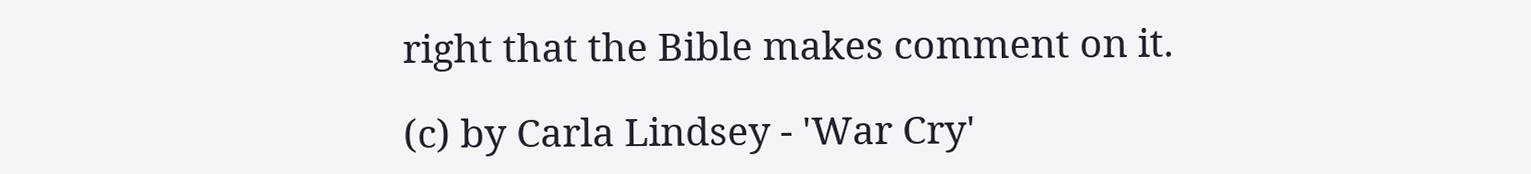right that the Bible makes comment on it.

(c) by Carla Lindsey - 'War Cry'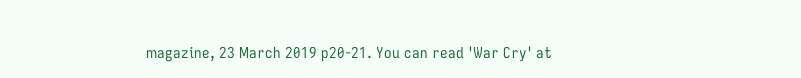magazine, 23 March 2019 p20-21. You can read 'War Cry' at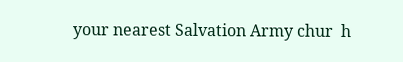your nearest Salvation Army chur  h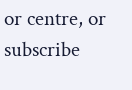or centre, or subscribe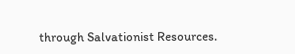through Salvationist Resources.